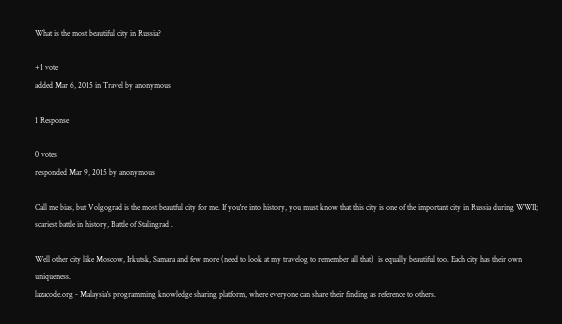What is the most beautiful city in Russia?

+1 vote
added Mar 6, 2015 in Travel by anonymous

1 Response

0 votes
responded Mar 9, 2015 by anonymous

Call me bias, but Volgograd is the most beautful city for me. If you're into history, you must know that this city is one of the important city in Russia during WWII; scariest battle in history, Battle of Stalingrad .

Well other city like Moscow, Irkutsk, Samara and few more (need to look at my travelog to remember all that)  is equally beautiful too. Each city has their own uniqueness.
lazacode.org - Malaysia's programming knowledge sharing platform, where everyone can share their finding as reference to others.